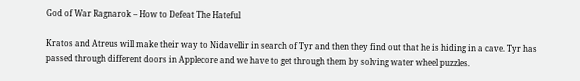God of War Ragnarok – How to Defeat The Hateful

Kratos and Atreus will make their way to Nidavellir in search of Tyr and then they find out that he is hiding in a cave. Tyr has passed through different doors in Applecore and we have to get through them by solving water wheel puzzles.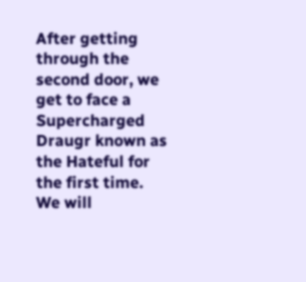After getting through the second door, we get to face a Supercharged Draugr known as the Hateful for the first time. We will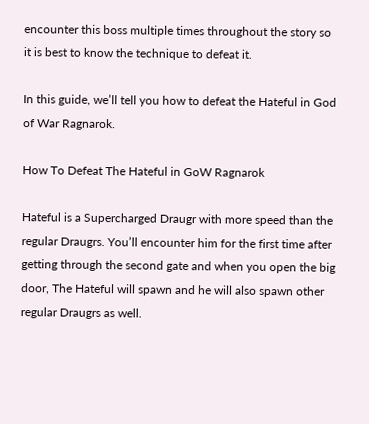encounter this boss multiple times throughout the story so it is best to know the technique to defeat it.

In this guide, we’ll tell you how to defeat the Hateful in God of War Ragnarok.

How To Defeat The Hateful in GoW Ragnarok

Hateful is a Supercharged Draugr with more speed than the regular Draugrs. You’ll encounter him for the first time after getting through the second gate and when you open the big door, The Hateful will spawn and he will also spawn other regular Draugrs as well.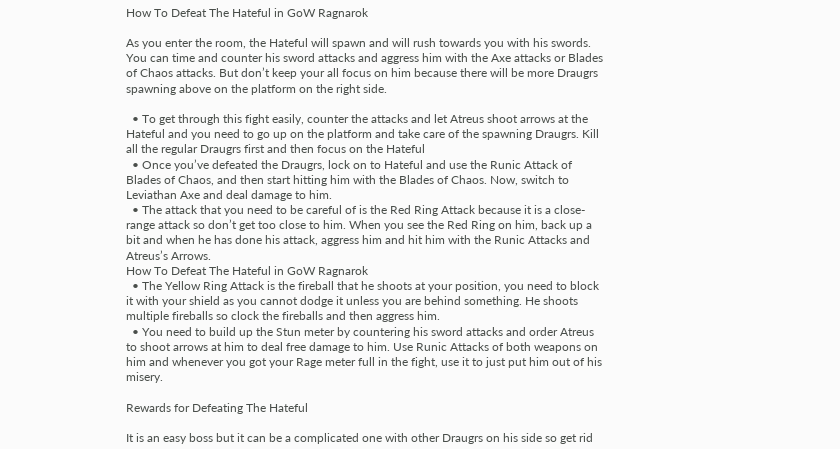How To Defeat The Hateful in GoW Ragnarok

As you enter the room, the Hateful will spawn and will rush towards you with his swords. You can time and counter his sword attacks and aggress him with the Axe attacks or Blades of Chaos attacks. But don’t keep your all focus on him because there will be more Draugrs spawning above on the platform on the right side.

  • To get through this fight easily, counter the attacks and let Atreus shoot arrows at the Hateful and you need to go up on the platform and take care of the spawning Draugrs. Kill all the regular Draugrs first and then focus on the Hateful
  • Once you’ve defeated the Draugrs, lock on to Hateful and use the Runic Attack of Blades of Chaos, and then start hitting him with the Blades of Chaos. Now, switch to Leviathan Axe and deal damage to him.
  • The attack that you need to be careful of is the Red Ring Attack because it is a close-range attack so don’t get too close to him. When you see the Red Ring on him, back up a bit and when he has done his attack, aggress him and hit him with the Runic Attacks and Atreus’s Arrows.
How To Defeat The Hateful in GoW Ragnarok
  • The Yellow Ring Attack is the fireball that he shoots at your position, you need to block it with your shield as you cannot dodge it unless you are behind something. He shoots multiple fireballs so clock the fireballs and then aggress him.
  • You need to build up the Stun meter by countering his sword attacks and order Atreus to shoot arrows at him to deal free damage to him. Use Runic Attacks of both weapons on him and whenever you got your Rage meter full in the fight, use it to just put him out of his misery.

Rewards for Defeating The Hateful

It is an easy boss but it can be a complicated one with other Draugrs on his side so get rid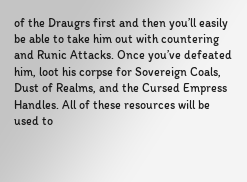of the Draugrs first and then you’ll easily be able to take him out with countering and Runic Attacks. Once you’ve defeated him, loot his corpse for Sovereign Coals, Dust of Realms, and the Cursed Empress Handles. All of these resources will be used to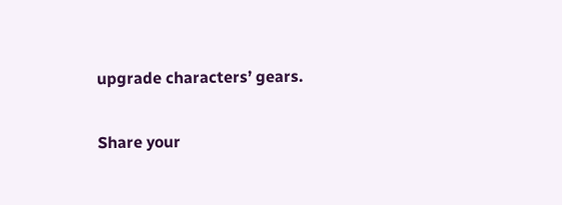upgrade characters’ gears.

Share your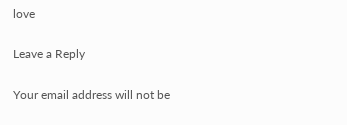love

Leave a Reply

Your email address will not be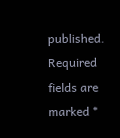published. Required fields are marked *